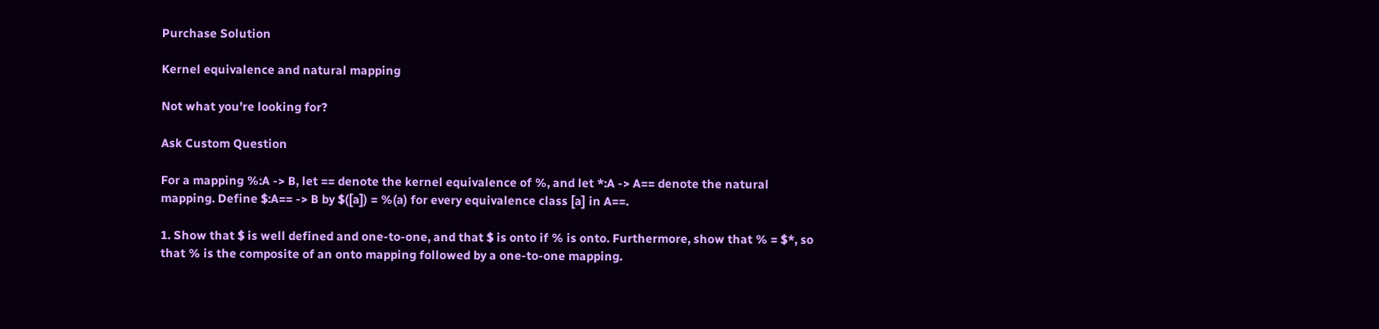Purchase Solution

Kernel equivalence and natural mapping

Not what you're looking for?

Ask Custom Question

For a mapping %:A -> B, let == denote the kernel equivalence of %, and let *:A -> A== denote the natural mapping. Define $:A== -> B by $([a]) = %(a) for every equivalence class [a] in A==.

1. Show that $ is well defined and one-to-one, and that $ is onto if % is onto. Furthermore, show that % = $*, so that % is the composite of an onto mapping followed by a one-to-one mapping.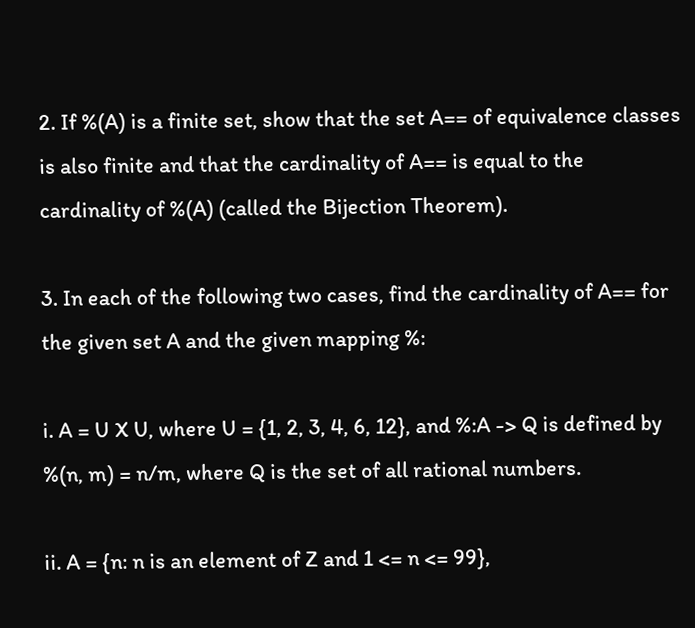2. If %(A) is a finite set, show that the set A== of equivalence classes is also finite and that the cardinality of A== is equal to the cardinality of %(A) (called the Bijection Theorem).

3. In each of the following two cases, find the cardinality of A== for the given set A and the given mapping %:

i. A = U X U, where U = {1, 2, 3, 4, 6, 12}, and %:A -> Q is defined by %(n, m) = n/m, where Q is the set of all rational numbers.

ii. A = {n: n is an element of Z and 1 <= n <= 99},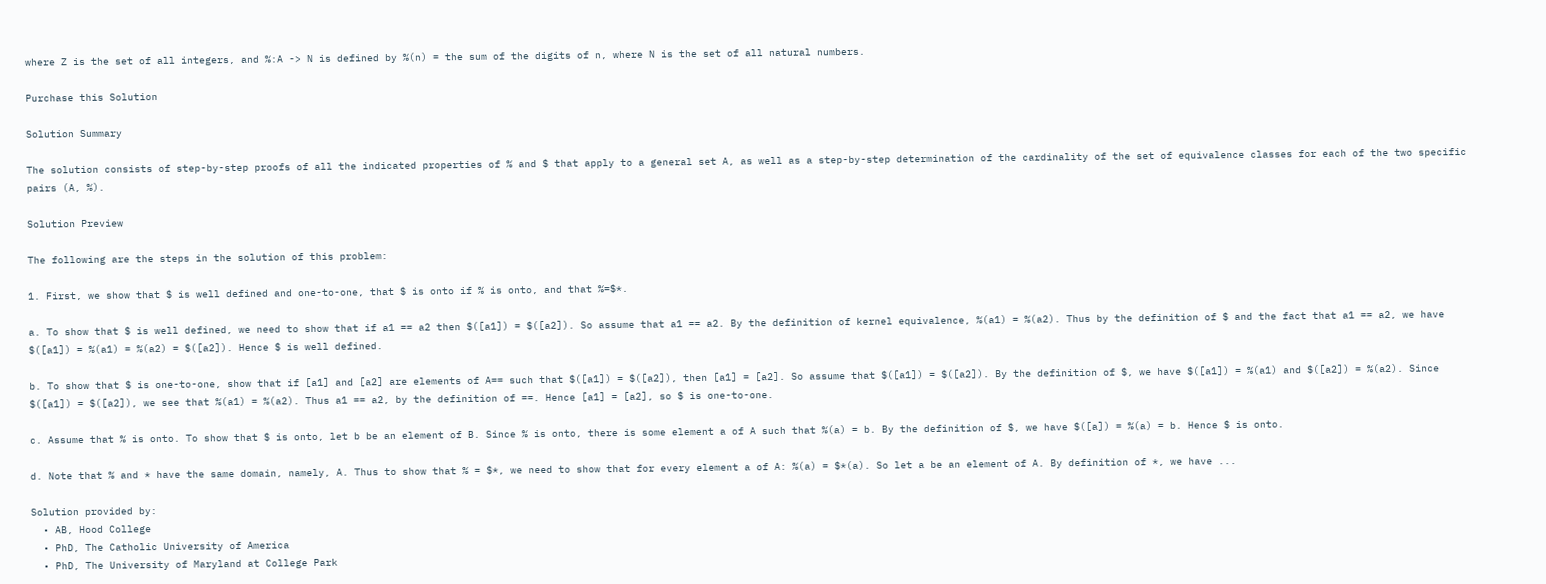where Z is the set of all integers, and %:A -> N is defined by %(n) = the sum of the digits of n, where N is the set of all natural numbers.

Purchase this Solution

Solution Summary

The solution consists of step-by-step proofs of all the indicated properties of % and $ that apply to a general set A, as well as a step-by-step determination of the cardinality of the set of equivalence classes for each of the two specific pairs (A, %).

Solution Preview

The following are the steps in the solution of this problem:

1. First, we show that $ is well defined and one-to-one, that $ is onto if % is onto, and that %=$*.

a. To show that $ is well defined, we need to show that if a1 == a2 then $([a1]) = $([a2]). So assume that a1 == a2. By the definition of kernel equivalence, %(a1) = %(a2). Thus by the definition of $ and the fact that a1 == a2, we have $([a1]) = %(a1) = %(a2) = $([a2]). Hence $ is well defined.

b. To show that $ is one-to-one, show that if [a1] and [a2] are elements of A== such that $([a1]) = $([a2]), then [a1] = [a2]. So assume that $([a1]) = $([a2]). By the definition of $, we have $([a1]) = %(a1) and $([a2]) = %(a2). Since $([a1]) = $([a2]), we see that %(a1) = %(a2). Thus a1 == a2, by the definition of ==. Hence [a1] = [a2], so $ is one-to-one.

c. Assume that % is onto. To show that $ is onto, let b be an element of B. Since % is onto, there is some element a of A such that %(a) = b. By the definition of $, we have $([a]) = %(a) = b. Hence $ is onto.

d. Note that % and * have the same domain, namely, A. Thus to show that % = $*, we need to show that for every element a of A: %(a) = $*(a). So let a be an element of A. By definition of *, we have ...

Solution provided by:
  • AB, Hood College
  • PhD, The Catholic University of America
  • PhD, The University of Maryland at College Park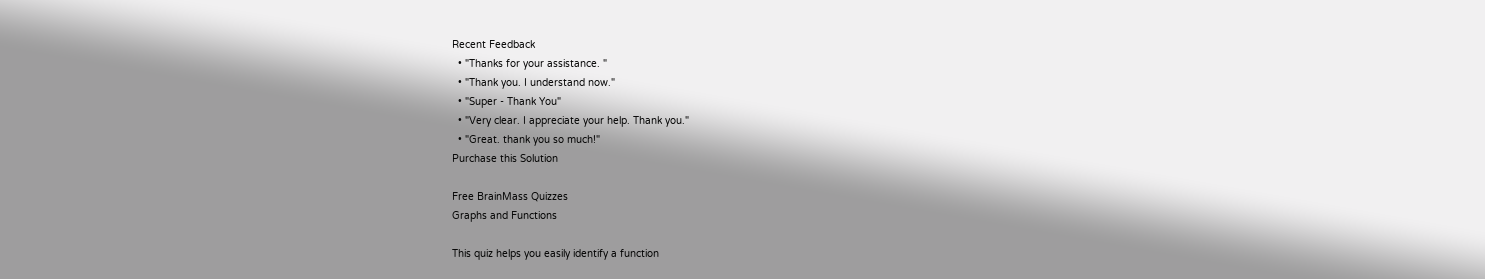Recent Feedback
  • "Thanks for your assistance. "
  • "Thank you. I understand now."
  • "Super - Thank You"
  • "Very clear. I appreciate your help. Thank you."
  • "Great. thank you so much!"
Purchase this Solution

Free BrainMass Quizzes
Graphs and Functions

This quiz helps you easily identify a function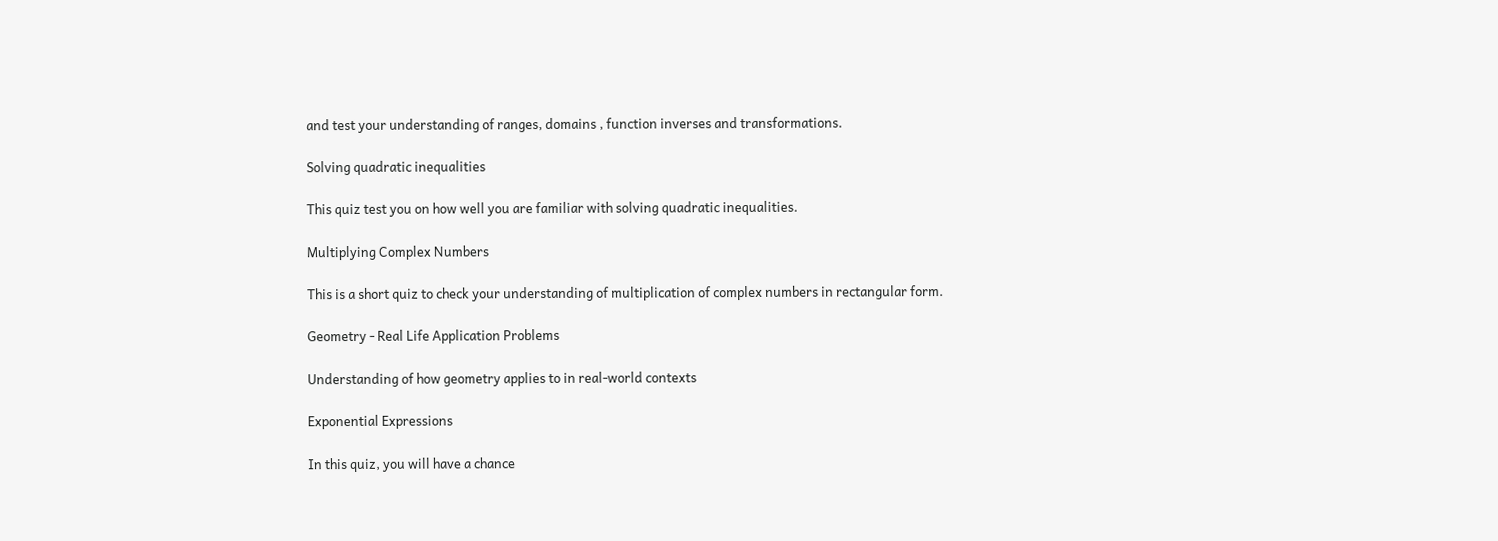and test your understanding of ranges, domains , function inverses and transformations.

Solving quadratic inequalities

This quiz test you on how well you are familiar with solving quadratic inequalities.

Multiplying Complex Numbers

This is a short quiz to check your understanding of multiplication of complex numbers in rectangular form.

Geometry - Real Life Application Problems

Understanding of how geometry applies to in real-world contexts

Exponential Expressions

In this quiz, you will have a chance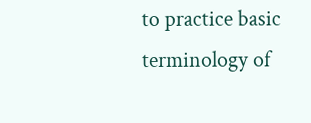to practice basic terminology of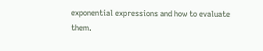exponential expressions and how to evaluate them.